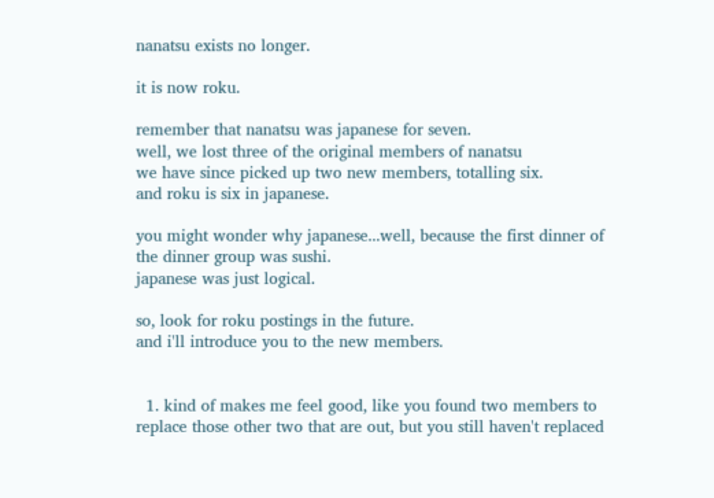nanatsu exists no longer.

it is now roku.

remember that nanatsu was japanese for seven.
well, we lost three of the original members of nanatsu
we have since picked up two new members, totalling six.
and roku is six in japanese.

you might wonder why japanese...well, because the first dinner of the dinner group was sushi.
japanese was just logical.

so, look for roku postings in the future.
and i'll introduce you to the new members.


  1. kind of makes me feel good, like you found two members to replace those other two that are out, but you still haven't replaced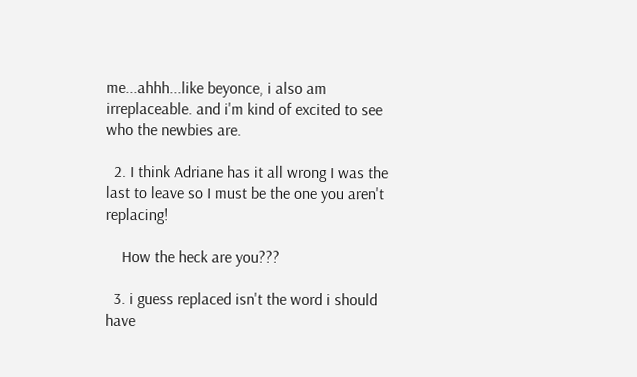me...ahhh...like beyonce, i also am irreplaceable. and i'm kind of excited to see who the newbies are.

  2. I think Adriane has it all wrong I was the last to leave so I must be the one you aren't replacing!

    How the heck are you???

  3. i guess replaced isn't the word i should have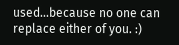used...because no one can replace either of you. :)